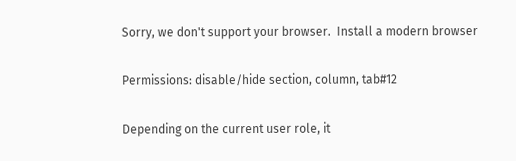Sorry, we don't support your browser.  Install a modern browser

Permissions: disable/hide section, column, tab#12

Depending on the current user role, it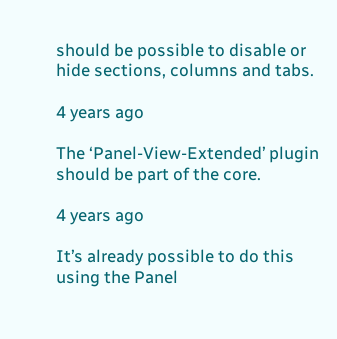should be possible to disable or hide sections, columns and tabs.

4 years ago

The ‘Panel-View-Extended’ plugin should be part of the core.

4 years ago

It’s already possible to do this using the Panel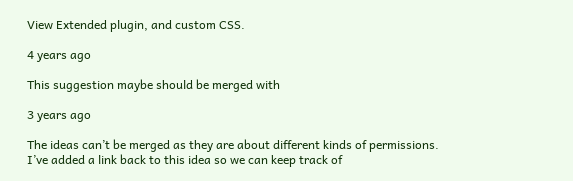View Extended plugin, and custom CSS.

4 years ago

This suggestion maybe should be merged with

3 years ago

The ideas can’t be merged as they are about different kinds of permissions. I’ve added a link back to this idea so we can keep track of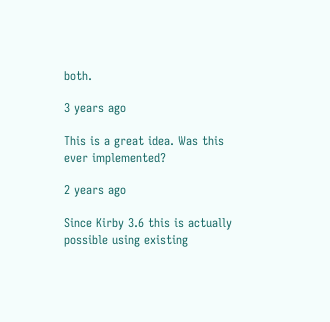both.

3 years ago

This is a great idea. Was this ever implemented?

2 years ago

Since Kirby 3.6 this is actually possible using existing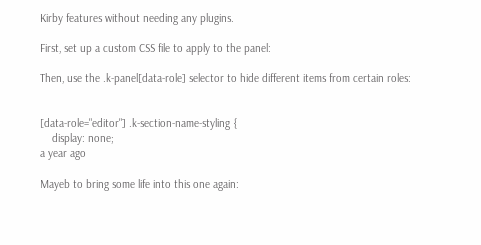Kirby features without needing any plugins.

First, set up a custom CSS file to apply to the panel:

Then, use the .k-panel[data-role] selector to hide different items from certain roles:


[data-role="editor"] .k-section-name-styling {
    display: none;
a year ago

Mayeb to bring some life into this one again: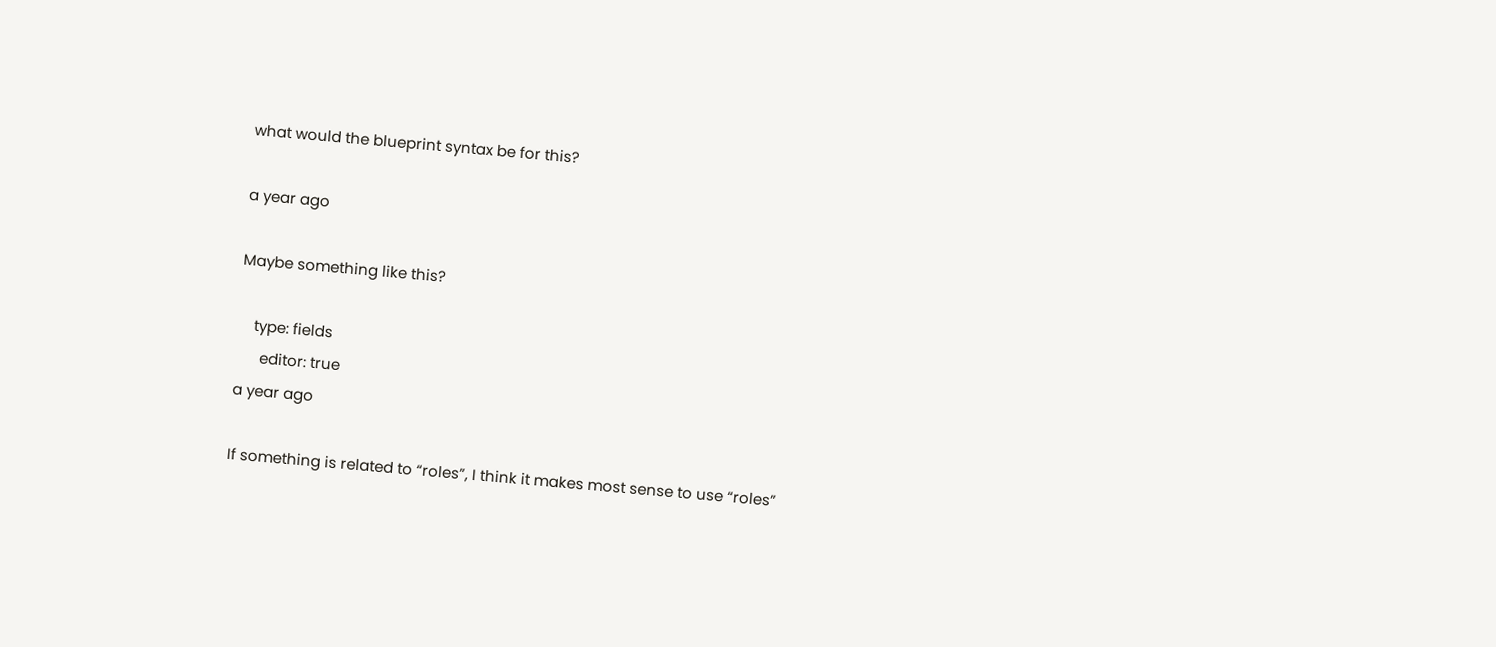what would the blueprint syntax be for this?

a year ago

Maybe something like this?

    type: fields
      editor: true
a year ago

If something is related to “roles”, I think it makes most sense to use “roles”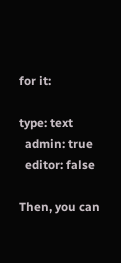for it:

type: text
  admin: true
  editor: false

Then, you can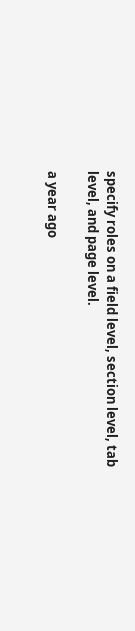specify roles on a field level, section level, tab level, and page level.

a year ago